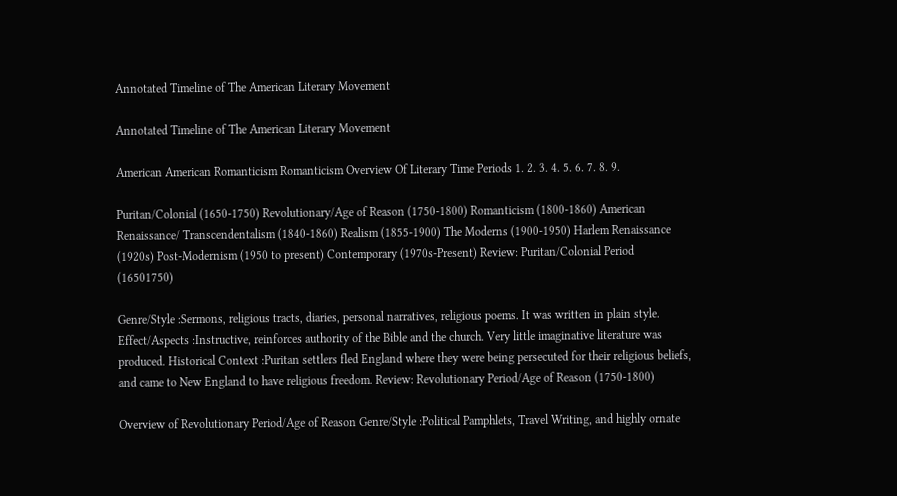Annotated Timeline of The American Literary Movement

Annotated Timeline of The American Literary Movement

American American Romanticism Romanticism Overview Of Literary Time Periods 1. 2. 3. 4. 5. 6. 7. 8. 9.

Puritan/Colonial (1650-1750) Revolutionary/Age of Reason (1750-1800) Romanticism (1800-1860) American Renaissance/ Transcendentalism (1840-1860) Realism (1855-1900) The Moderns (1900-1950) Harlem Renaissance (1920s) Post-Modernism (1950 to present) Contemporary (1970s-Present) Review: Puritan/Colonial Period (16501750)

Genre/Style :Sermons, religious tracts, diaries, personal narratives, religious poems. It was written in plain style. Effect/Aspects :Instructive, reinforces authority of the Bible and the church. Very little imaginative literature was produced. Historical Context :Puritan settlers fled England where they were being persecuted for their religious beliefs, and came to New England to have religious freedom. Review: Revolutionary Period/Age of Reason (1750-1800)

Overview of Revolutionary Period/Age of Reason Genre/Style :Political Pamphlets, Travel Writing, and highly ornate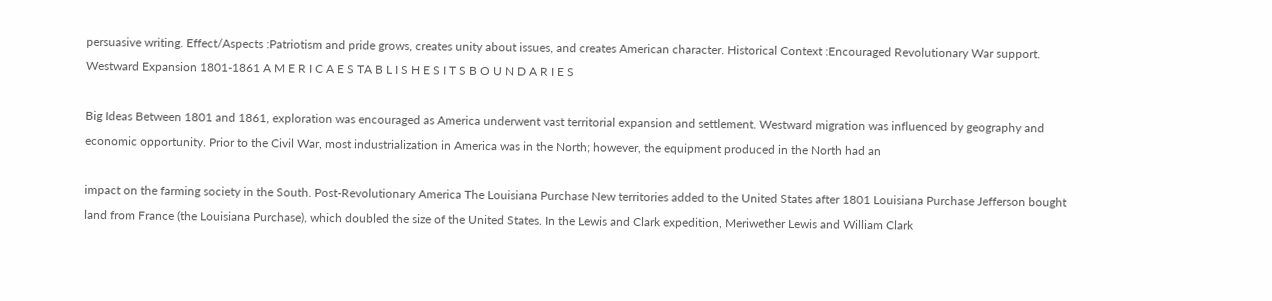persuasive writing. Effect/Aspects :Patriotism and pride grows, creates unity about issues, and creates American character. Historical Context :Encouraged Revolutionary War support. Westward Expansion 1801-1861 A M E R I C A E S TA B L I S H E S I T S B O U N D A R I E S

Big Ideas Between 1801 and 1861, exploration was encouraged as America underwent vast territorial expansion and settlement. Westward migration was influenced by geography and economic opportunity. Prior to the Civil War, most industrialization in America was in the North; however, the equipment produced in the North had an

impact on the farming society in the South. Post-Revolutionary America The Louisiana Purchase New territories added to the United States after 1801 Louisiana Purchase Jefferson bought land from France (the Louisiana Purchase), which doubled the size of the United States. In the Lewis and Clark expedition, Meriwether Lewis and William Clark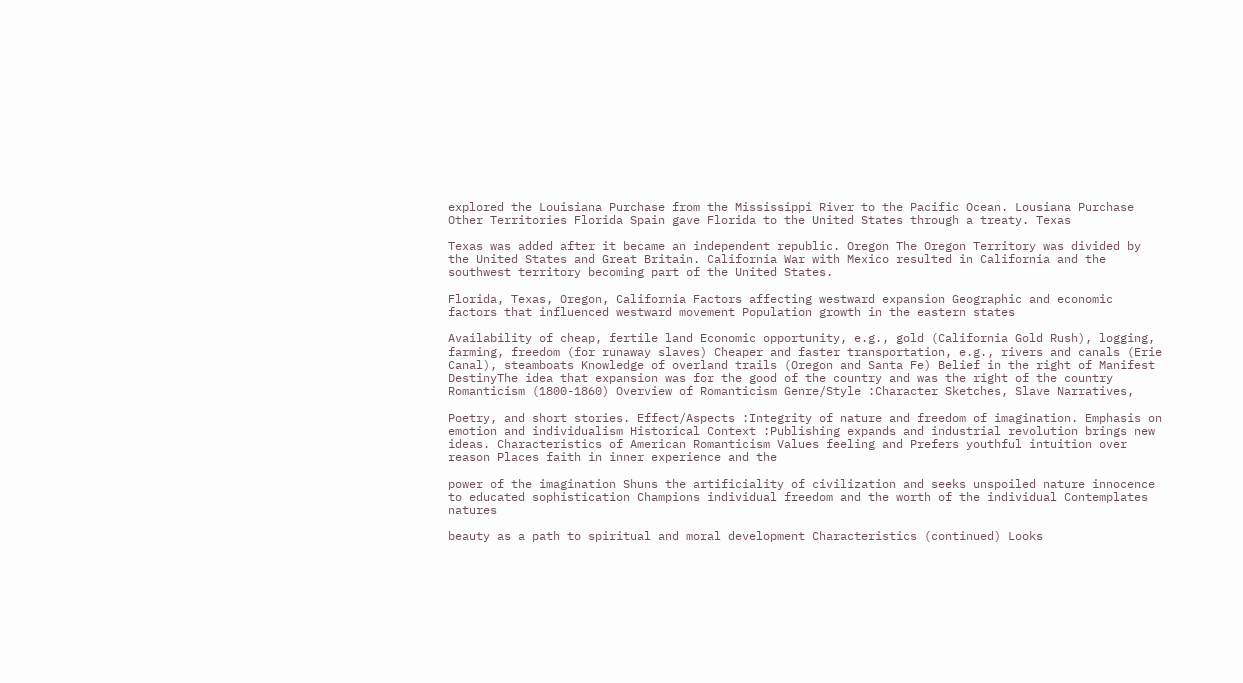explored the Louisiana Purchase from the Mississippi River to the Pacific Ocean. Lousiana Purchase Other Territories Florida Spain gave Florida to the United States through a treaty. Texas

Texas was added after it became an independent republic. Oregon The Oregon Territory was divided by the United States and Great Britain. California War with Mexico resulted in California and the southwest territory becoming part of the United States.

Florida, Texas, Oregon, California Factors affecting westward expansion Geographic and economic factors that influenced westward movement Population growth in the eastern states

Availability of cheap, fertile land Economic opportunity, e.g., gold (California Gold Rush), logging, farming, freedom (for runaway slaves) Cheaper and faster transportation, e.g., rivers and canals (Erie Canal), steamboats Knowledge of overland trails (Oregon and Santa Fe) Belief in the right of Manifest DestinyThe idea that expansion was for the good of the country and was the right of the country Romanticism (1800-1860) Overview of Romanticism Genre/Style :Character Sketches, Slave Narratives,

Poetry, and short stories. Effect/Aspects :Integrity of nature and freedom of imagination. Emphasis on emotion and individualism Historical Context :Publishing expands and industrial revolution brings new ideas. Characteristics of American Romanticism Values feeling and Prefers youthful intuition over reason Places faith in inner experience and the

power of the imagination Shuns the artificiality of civilization and seeks unspoiled nature innocence to educated sophistication Champions individual freedom and the worth of the individual Contemplates natures

beauty as a path to spiritual and moral development Characteristics (continued) Looks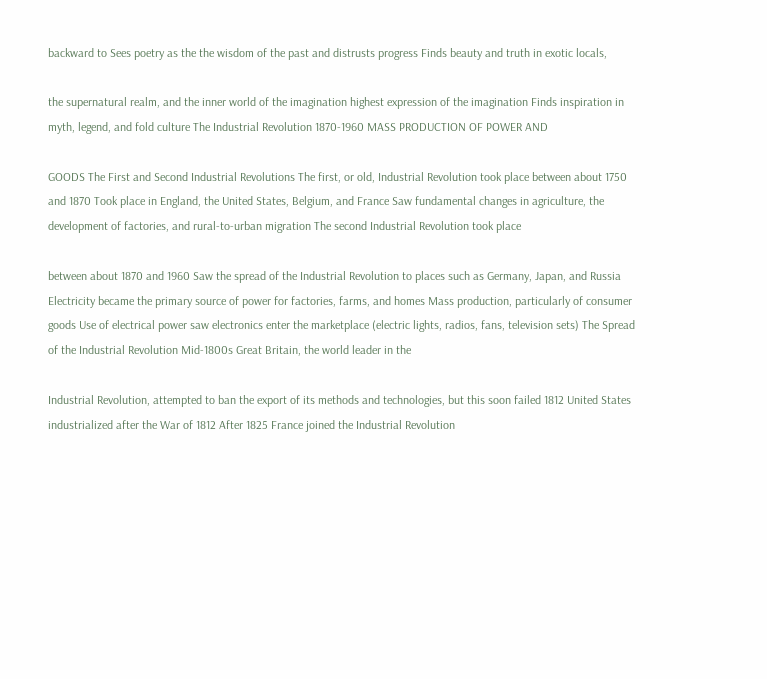backward to Sees poetry as the the wisdom of the past and distrusts progress Finds beauty and truth in exotic locals,

the supernatural realm, and the inner world of the imagination highest expression of the imagination Finds inspiration in myth, legend, and fold culture The Industrial Revolution 1870-1960 MASS PRODUCTION OF POWER AND

GOODS The First and Second Industrial Revolutions The first, or old, Industrial Revolution took place between about 1750 and 1870 Took place in England, the United States, Belgium, and France Saw fundamental changes in agriculture, the development of factories, and rural-to-urban migration The second Industrial Revolution took place

between about 1870 and 1960 Saw the spread of the Industrial Revolution to places such as Germany, Japan, and Russia Electricity became the primary source of power for factories, farms, and homes Mass production, particularly of consumer goods Use of electrical power saw electronics enter the marketplace (electric lights, radios, fans, television sets) The Spread of the Industrial Revolution Mid-1800s Great Britain, the world leader in the

Industrial Revolution, attempted to ban the export of its methods and technologies, but this soon failed 1812 United States industrialized after the War of 1812 After 1825 France joined the Industrial Revolution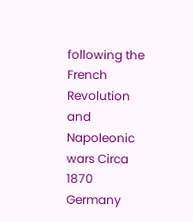following the French Revolution and Napoleonic wars Circa 1870 Germany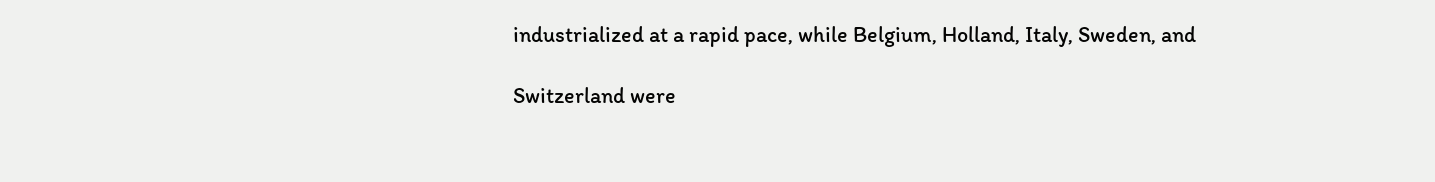industrialized at a rapid pace, while Belgium, Holland, Italy, Sweden, and

Switzerland were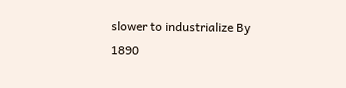slower to industrialize By 1890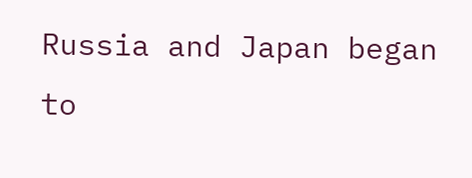Russia and Japan began to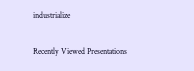industrialize

Recently Viewed Presentations